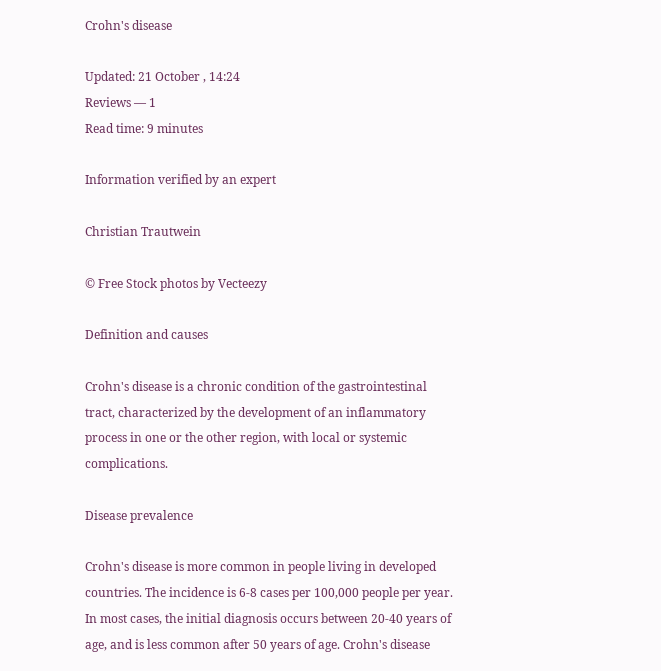Crohn's disease

Updated: 21 October , 14:24
Reviews — 1
Read time: 9 minutes

Information verified by an expert

Christian Trautwein

© Free Stock photos by Vecteezy

Definition and causes

Crohn's disease is a chronic condition of the gastrointestinal tract, characterized by the development of an inflammatory process in one or the other region, with local or systemic complications.

Disease prevalence

Crohn's disease is more common in people living in developed countries. The incidence is 6-8 cases per 100,000 people per year. In most cases, the initial diagnosis occurs between 20-40 years of age, and is less common after 50 years of age. Crohn's disease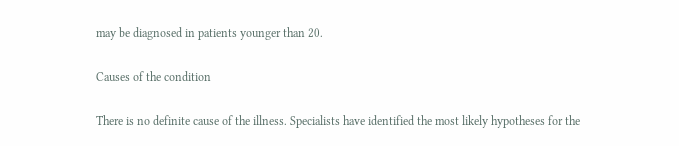may be diagnosed in patients younger than 20.

Causes of the condition

There is no definite cause of the illness. Specialists have identified the most likely hypotheses for the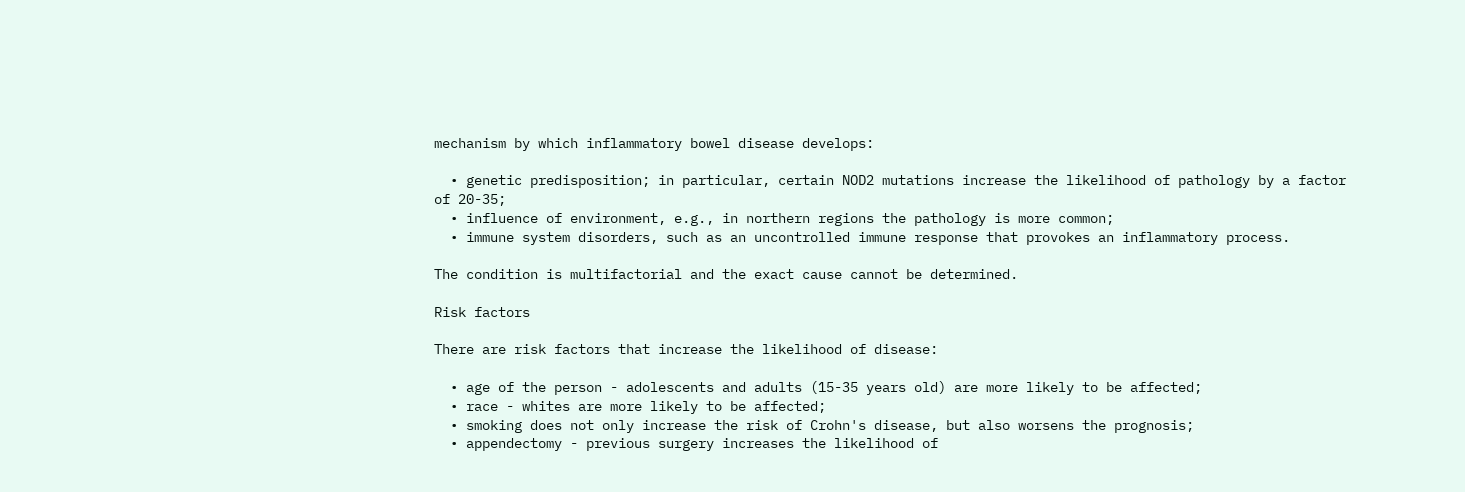mechanism by which inflammatory bowel disease develops:

  • genetic predisposition; in particular, certain NOD2 mutations increase the likelihood of pathology by a factor of 20-35;
  • influence of environment, e.g., in northern regions the pathology is more common;
  • immune system disorders, such as an uncontrolled immune response that provokes an inflammatory process.

The condition is multifactorial and the exact cause cannot be determined.

Risk factors

There are risk factors that increase the likelihood of disease:

  • age of the person - adolescents and adults (15-35 years old) are more likely to be affected;
  • race - whites are more likely to be affected;
  • smoking does not only increase the risk of Crohn's disease, but also worsens the prognosis;
  • appendectomy - previous surgery increases the likelihood of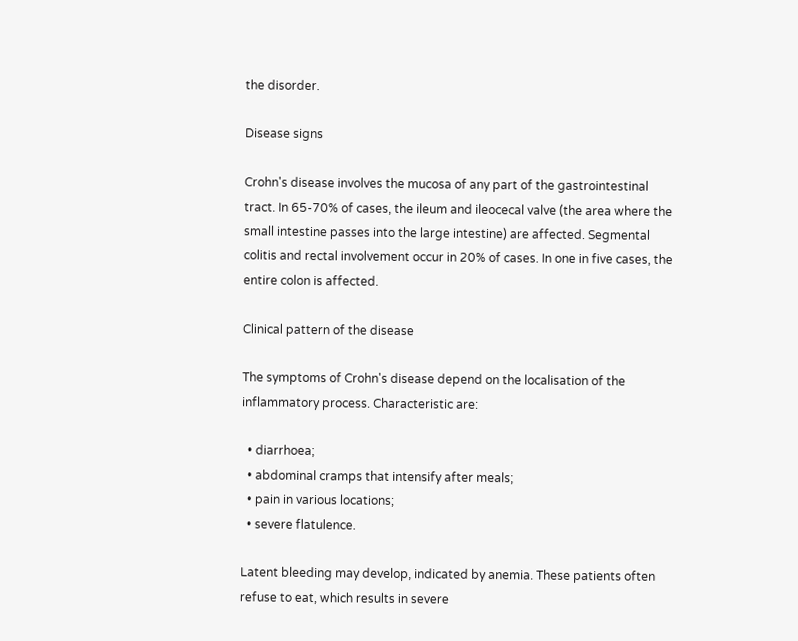the disorder.

Disease signs

Crohn's disease involves the mucosa of any part of the gastrointestinal tract. In 65-70% of cases, the ileum and ileocecal valve (the area where the small intestine passes into the large intestine) are affected. Segmental colitis and rectal involvement occur in 20% of cases. In one in five cases, the entire colon is affected.

Clinical pattern of the disease

The symptoms of Crohn's disease depend on the localisation of the inflammatory process. Characteristic are:

  • diarrhoea;
  • abdominal cramps that intensify after meals;
  • pain in various locations;
  • severe flatulence.

Latent bleeding may develop, indicated by anemia. These patients often refuse to eat, which results in severe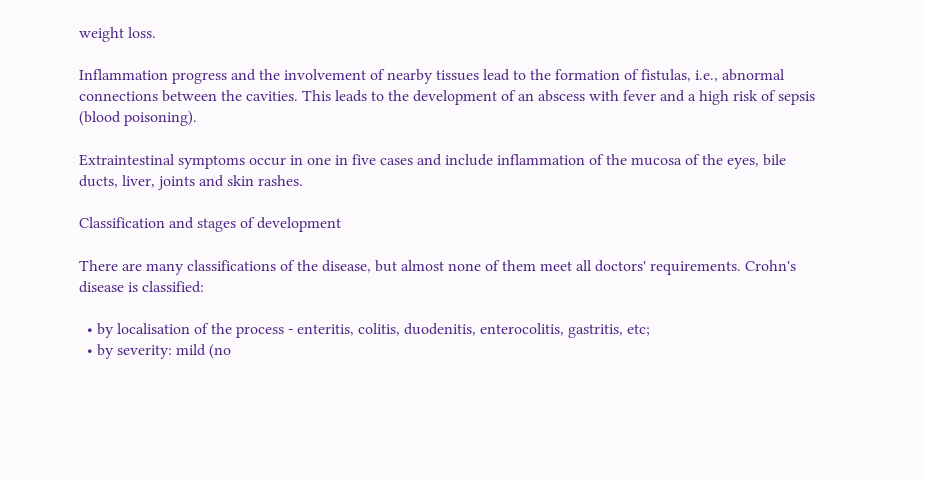weight loss.

Inflammation progress and the involvement of nearby tissues lead to the formation of fistulas, i.e., abnormal connections between the cavities. This leads to the development of an abscess with fever and a high risk of sepsis (blood poisoning).

Extraintestinal symptoms occur in one in five cases and include inflammation of the mucosa of the eyes, bile ducts, liver, joints and skin rashes.

Classification and stages of development

There are many classifications of the disease, but almost none of them meet all doctors' requirements. Crohn's disease is classified:

  • by localisation of the process - enteritis, colitis, duodenitis, enterocolitis, gastritis, etc;
  • by severity: mild (no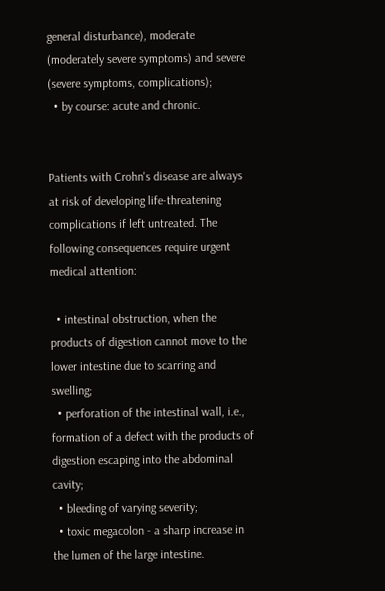general disturbance), moderate (moderately severe symptoms) and severe (severe symptoms, complications);
  • by course: acute and chronic.


Patients with Crohn's disease are always at risk of developing life-threatening complications if left untreated. The following consequences require urgent medical attention:

  • intestinal obstruction, when the products of digestion cannot move to the lower intestine due to scarring and swelling;
  • perforation of the intestinal wall, i.e., formation of a defect with the products of digestion escaping into the abdominal cavity;
  • bleeding of varying severity;
  • toxic megacolon - a sharp increase in the lumen of the large intestine.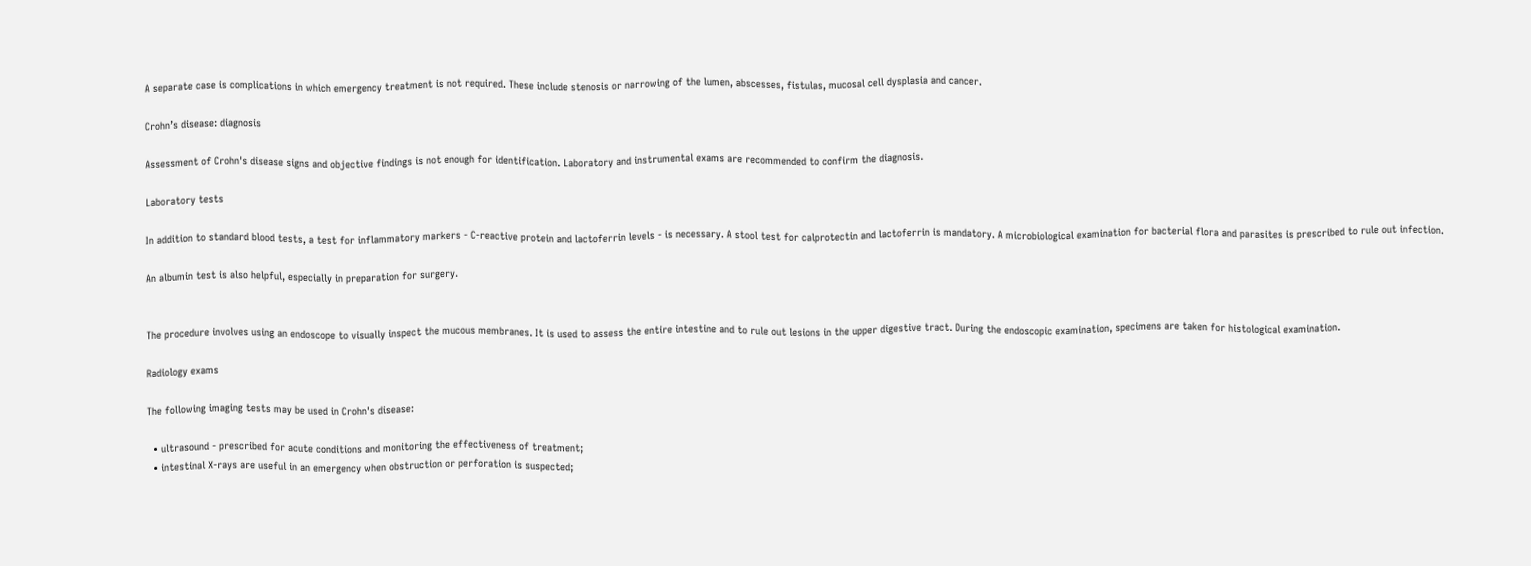A separate case is complications in which emergency treatment is not required. These include stenosis or narrowing of the lumen, abscesses, fistulas, mucosal cell dysplasia and cancer.

Crohn’s disease: diagnosis

Assessment of Crohn's disease signs and objective findings is not enough for identification. Laboratory and instrumental exams are recommended to confirm the diagnosis.

Laboratory tests

In addition to standard blood tests, a test for inflammatory markers - C-reactive protein and lactoferrin levels - is necessary. A stool test for calprotectin and lactoferrin is mandatory. A microbiological examination for bacterial flora and parasites is prescribed to rule out infection.

An albumin test is also helpful, especially in preparation for surgery.


The procedure involves using an endoscope to visually inspect the mucous membranes. It is used to assess the entire intestine and to rule out lesions in the upper digestive tract. During the endoscopic examination, specimens are taken for histological examination.

Radiology exams

The following imaging tests may be used in Crohn's disease:

  • ultrasound - prescribed for acute conditions and monitoring the effectiveness of treatment;
  • intestinal X-rays are useful in an emergency when obstruction or perforation is suspected;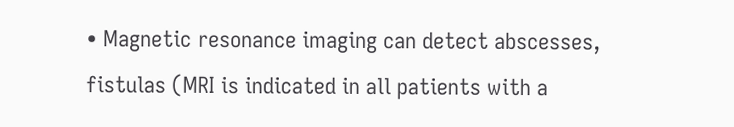• Magnetic resonance imaging can detect abscesses, fistulas (MRI is indicated in all patients with a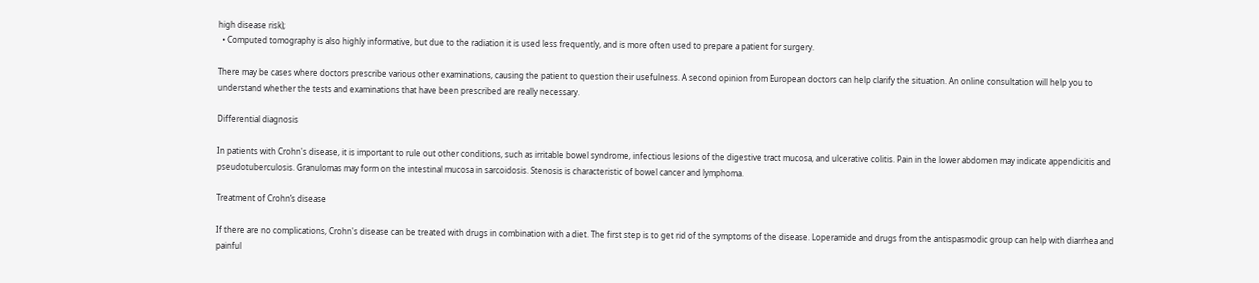high disease risk);
  • Computed tomography is also highly informative, but due to the radiation it is used less frequently, and is more often used to prepare a patient for surgery.

There may be cases where doctors prescribe various other examinations, causing the patient to question their usefulness. A second opinion from European doctors can help clarify the situation. An online consultation will help you to understand whether the tests and examinations that have been prescribed are really necessary.

Differential diagnosis

In patients with Crohn's disease, it is important to rule out other conditions, such as irritable bowel syndrome, infectious lesions of the digestive tract mucosa, and ulcerative colitis. Pain in the lower abdomen may indicate appendicitis and pseudotuberculosis. Granulomas may form on the intestinal mucosa in sarcoidosis. Stenosis is characteristic of bowel cancer and lymphoma.

Treatment of Crohn’s disease

If there are no complications, Crohn's disease can be treated with drugs in combination with a diet. The first step is to get rid of the symptoms of the disease. Loperamide and drugs from the antispasmodic group can help with diarrhea and painful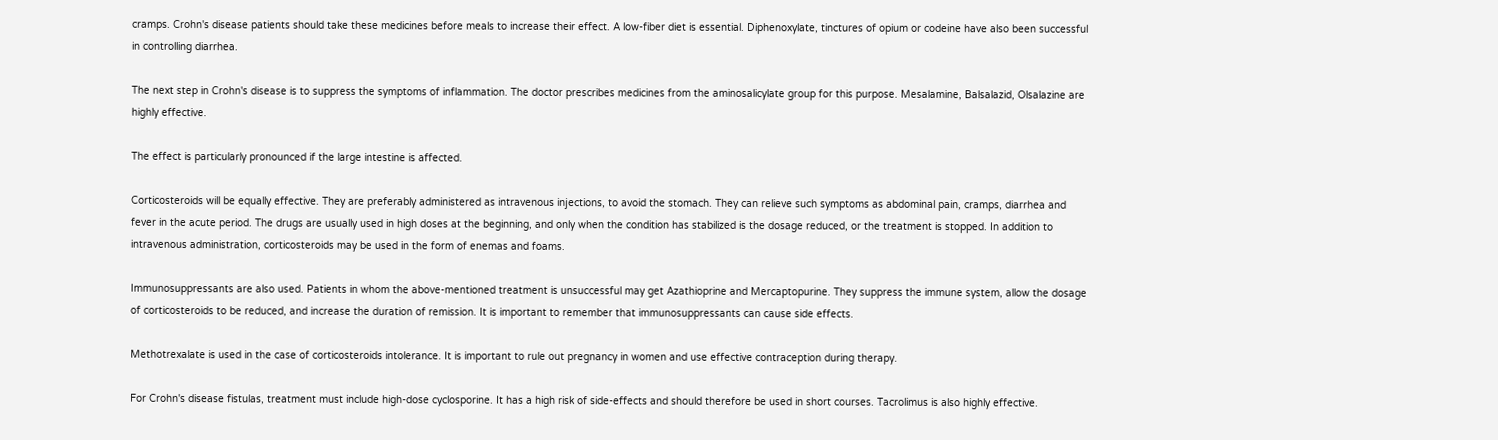cramps. Crohn's disease patients should take these medicines before meals to increase their effect. A low-fiber diet is essential. Diphenoxylate, tinctures of opium or codeine have also been successful in controlling diarrhea.

The next step in Crohn's disease is to suppress the symptoms of inflammation. The doctor prescribes medicines from the aminosalicylate group for this purpose. Mesalamine, Balsalazid, Olsalazine are highly effective.

The effect is particularly pronounced if the large intestine is affected.

Corticosteroids will be equally effective. They are preferably administered as intravenous injections, to avoid the stomach. They can relieve such symptoms as abdominal pain, cramps, diarrhea and fever in the acute period. The drugs are usually used in high doses at the beginning, and only when the condition has stabilized is the dosage reduced, or the treatment is stopped. In addition to intravenous administration, corticosteroids may be used in the form of enemas and foams.

Immunosuppressants are also used. Patients in whom the above-mentioned treatment is unsuccessful may get Azathioprine and Mercaptopurine. They suppress the immune system, allow the dosage of corticosteroids to be reduced, and increase the duration of remission. It is important to remember that immunosuppressants can cause side effects.

Methotrexalate is used in the case of corticosteroids intolerance. It is important to rule out pregnancy in women and use effective contraception during therapy.

For Crohn's disease fistulas, treatment must include high-dose cyclosporine. It has a high risk of side-effects and should therefore be used in short courses. Tacrolimus is also highly effective.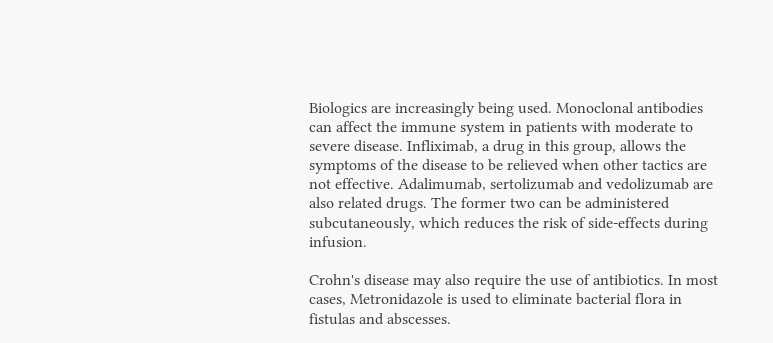Biologics are increasingly being used. Monoclonal antibodies can affect the immune system in patients with moderate to severe disease. Infliximab, a drug in this group, allows the symptoms of the disease to be relieved when other tactics are not effective. Adalimumab, sertolizumab and vedolizumab are also related drugs. The former two can be administered subcutaneously, which reduces the risk of side-effects during infusion.

Crohn's disease may also require the use of antibiotics. In most cases, Metronidazole is used to eliminate bacterial flora in fistulas and abscesses.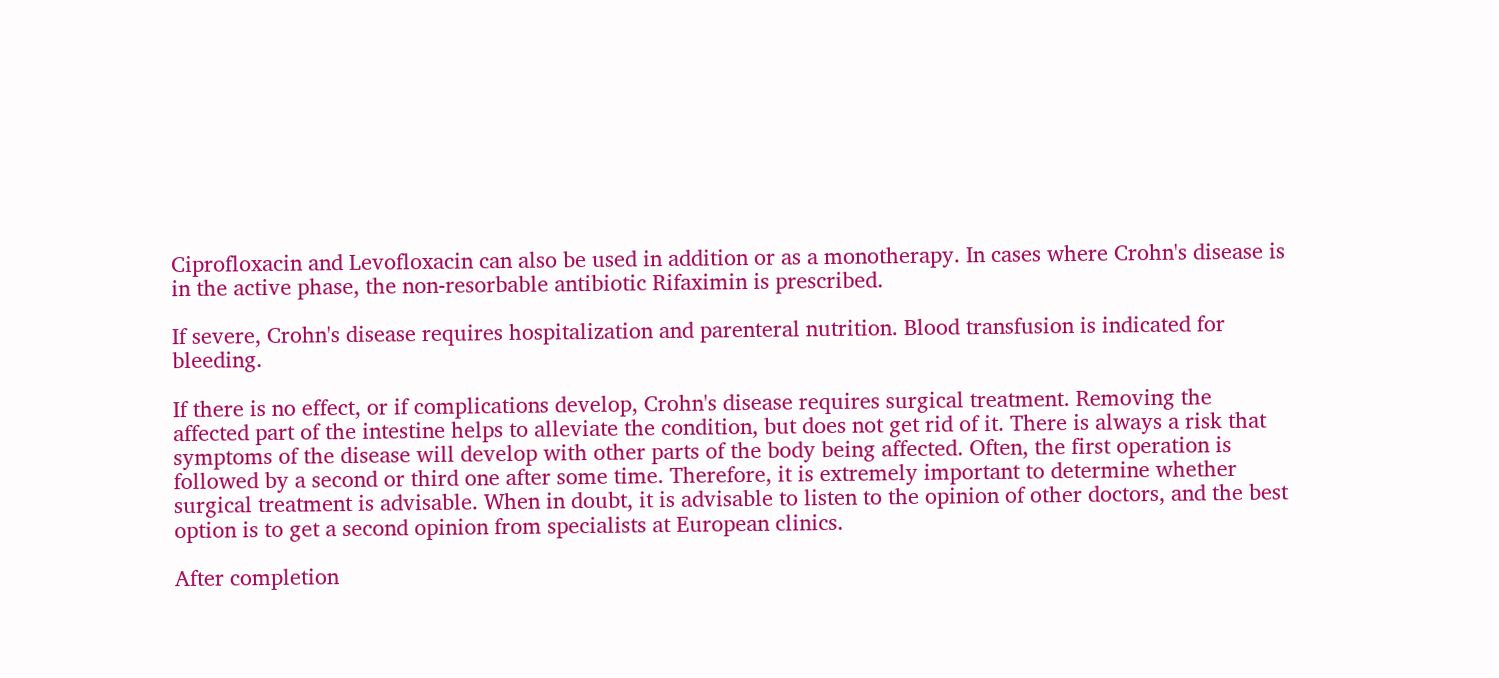Ciprofloxacin and Levofloxacin can also be used in addition or as a monotherapy. In cases where Crohn's disease is in the active phase, the non-resorbable antibiotic Rifaximin is prescribed.

If severe, Crohn's disease requires hospitalization and parenteral nutrition. Blood transfusion is indicated for bleeding.

If there is no effect, or if complications develop, Crohn's disease requires surgical treatment. Removing the affected part of the intestine helps to alleviate the condition, but does not get rid of it. There is always a risk that symptoms of the disease will develop with other parts of the body being affected. Often, the first operation is followed by a second or third one after some time. Therefore, it is extremely important to determine whether surgical treatment is advisable. When in doubt, it is advisable to listen to the opinion of other doctors, and the best option is to get a second opinion from specialists at European clinics.

After completion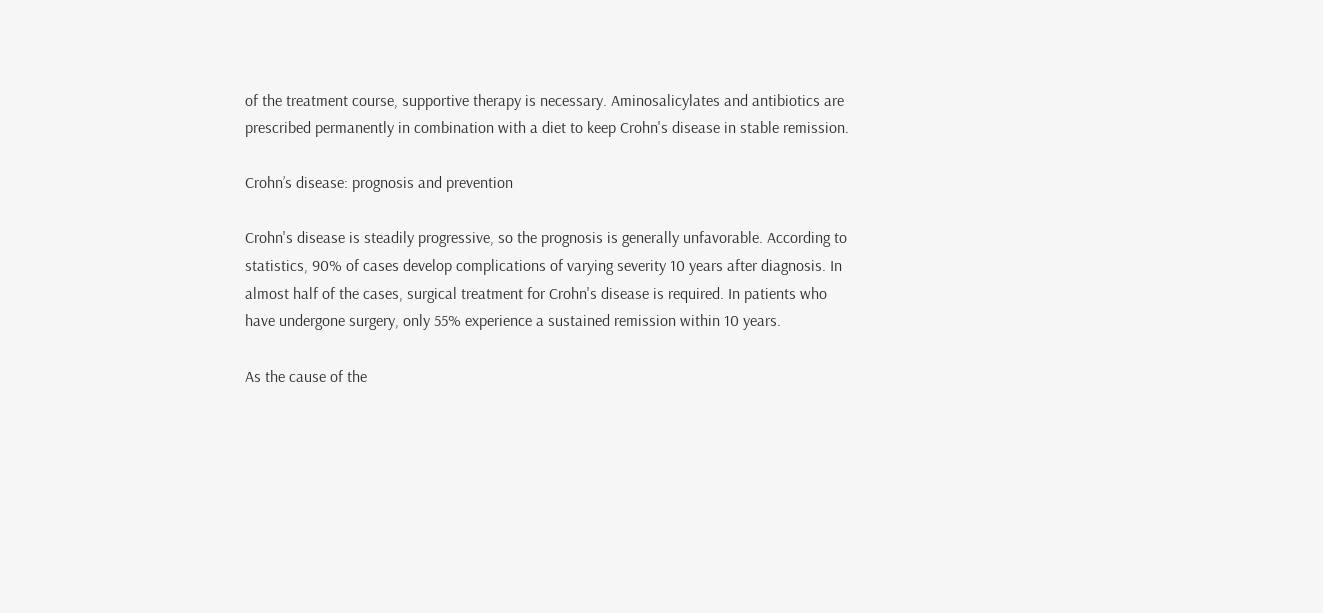of the treatment course, supportive therapy is necessary. Aminosalicylates and antibiotics are prescribed permanently in combination with a diet to keep Crohn's disease in stable remission.

Crohn’s disease: prognosis and prevention

Crohn's disease is steadily progressive, so the prognosis is generally unfavorable. According to statistics, 90% of cases develop complications of varying severity 10 years after diagnosis. In almost half of the cases, surgical treatment for Crohn's disease is required. In patients who have undergone surgery, only 55% experience a sustained remission within 10 years.

As the cause of the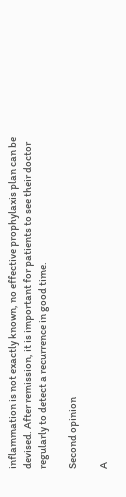inflammation is not exactly known, no effective prophylaxis plan can be devised. After remission, it is important for patients to see their doctor regularly to detect a recurrence in good time.

Second opinion

A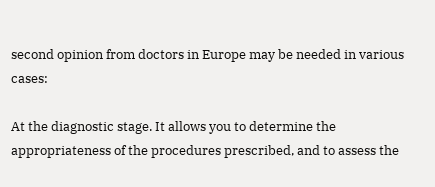second opinion from doctors in Europe may be needed in various cases:

At the diagnostic stage. It allows you to determine the appropriateness of the procedures prescribed, and to assess the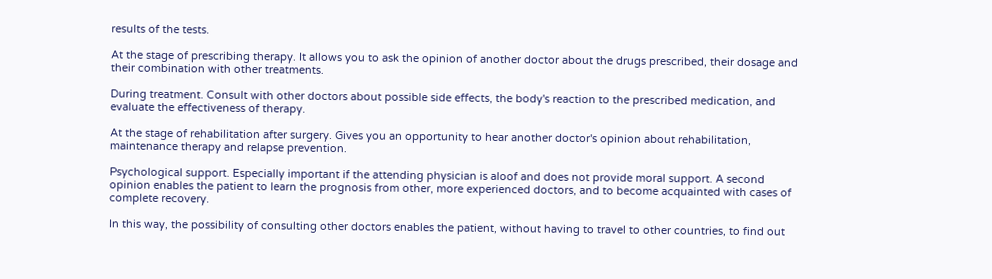results of the tests.

At the stage of prescribing therapy. It allows you to ask the opinion of another doctor about the drugs prescribed, their dosage and their combination with other treatments.

During treatment. Consult with other doctors about possible side effects, the body's reaction to the prescribed medication, and evaluate the effectiveness of therapy.

At the stage of rehabilitation after surgery. Gives you an opportunity to hear another doctor's opinion about rehabilitation, maintenance therapy and relapse prevention.

Psychological support. Especially important if the attending physician is aloof and does not provide moral support. A second opinion enables the patient to learn the prognosis from other, more experienced doctors, and to become acquainted with cases of complete recovery.

In this way, the possibility of consulting other doctors enables the patient, without having to travel to other countries, to find out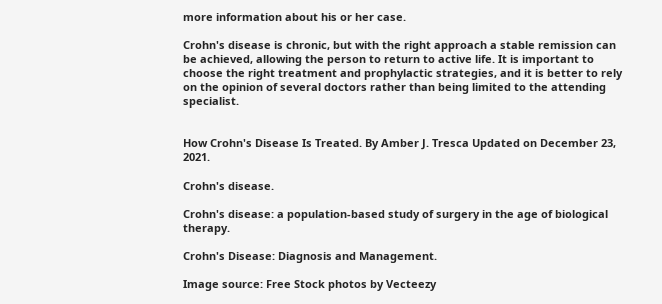more information about his or her case.

Crohn's disease is chronic, but with the right approach a stable remission can be achieved, allowing the person to return to active life. It is important to choose the right treatment and prophylactic strategies, and it is better to rely on the opinion of several doctors rather than being limited to the attending specialist.


How Crohn's Disease Is Treated. By Amber J. Tresca Updated on December 23, 2021.

Crohn's disease.

Crohn's disease: a population-based study of surgery in the age of biological therapy.

Crohn's Disease: Diagnosis and Management.

Image source: Free Stock photos by Vecteezy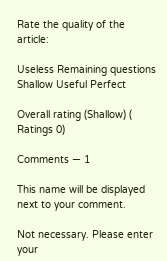Rate the quality of the article:

Useless Remaining questions Shallow Useful Perfect

Overall rating (Shallow) ( Ratings 0)

Comments — 1

This name will be displayed next to your comment.

Not necessary. Please enter your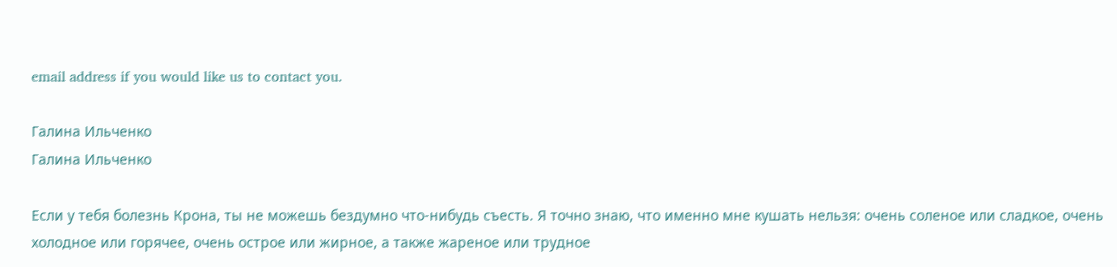email address if you would like us to contact you.

Галина Ильченко
Галина Ильченко

Если у тебя болезнь Крона, ты не можешь бездумно что-нибудь съесть. Я точно знаю, что именно мне кушать нельзя: очень соленое или сладкое, очень холодное или горячее, очень острое или жирное, а также жареное или трудное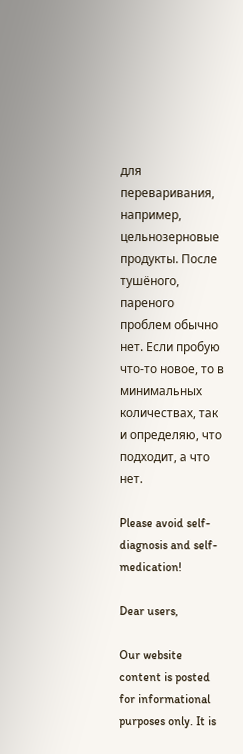для переваривания, например, цельнозерновые продукты. После тушёного, пареного проблем обычно нет. Если пробую что-то новое, то в минимальных количествах, так и определяю, что подходит, а что нет.

Please avoid self-diagnosis and self-medication!

Dear users,

Our website content is posted for informational purposes only. It is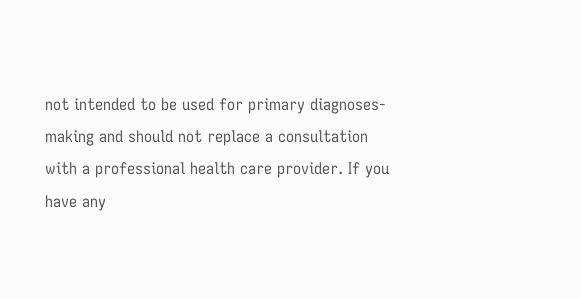not intended to be used for primary diagnoses-making and should not replace a consultation with a professional health care provider. If you have any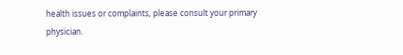health issues or complaints, please consult your primary physician.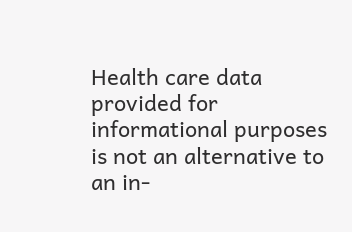Health care data provided for informational purposes is not an alternative to an in-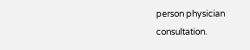person physician consultation.